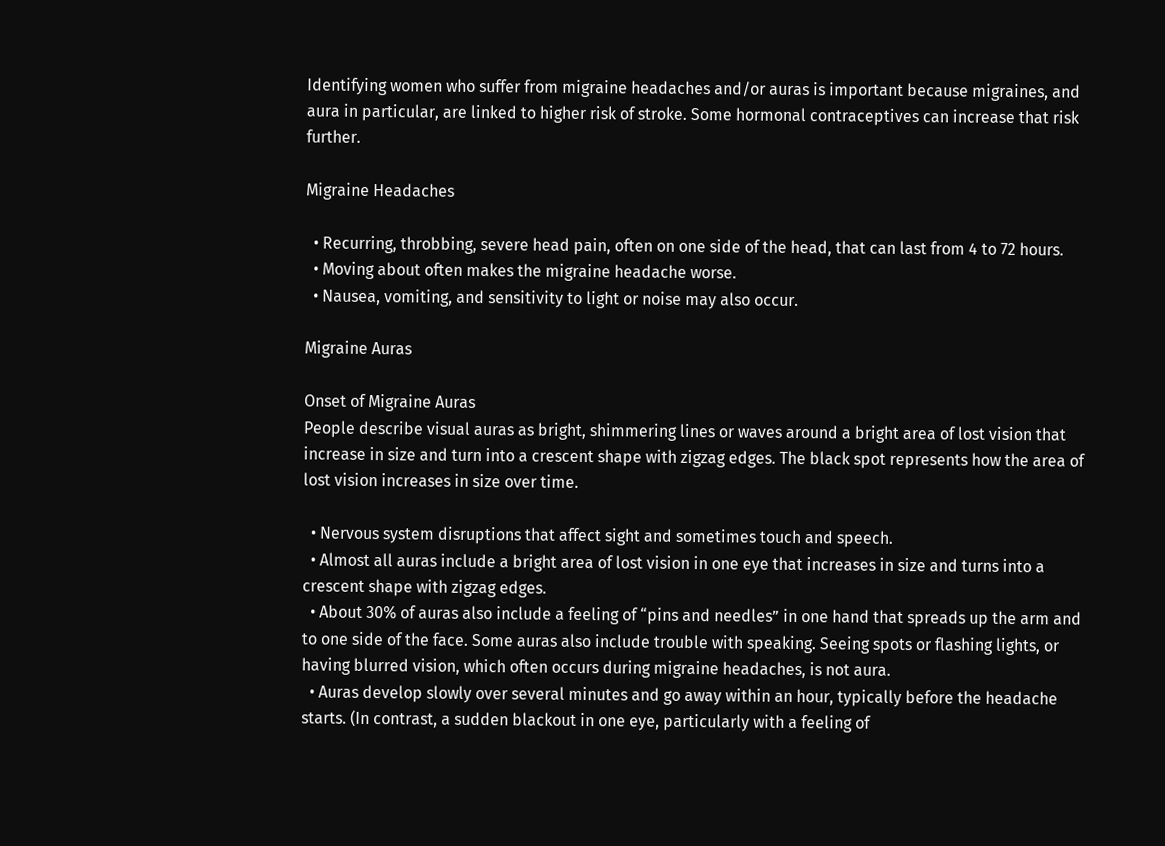Identifying women who suffer from migraine headaches and/or auras is important because migraines, and aura in particular, are linked to higher risk of stroke. Some hormonal contraceptives can increase that risk further.

Migraine Headaches

  • Recurring, throbbing, severe head pain, often on one side of the head, that can last from 4 to 72 hours.
  • Moving about often makes the migraine headache worse.
  • Nausea, vomiting, and sensitivity to light or noise may also occur.

Migraine Auras

Onset of Migraine Auras
People describe visual auras as bright, shimmering lines or waves around a bright area of lost vision that increase in size and turn into a crescent shape with zigzag edges. The black spot represents how the area of lost vision increases in size over time.

  • Nervous system disruptions that affect sight and sometimes touch and speech.
  • Almost all auras include a bright area of lost vision in one eye that increases in size and turns into a crescent shape with zigzag edges.
  • About 30% of auras also include a feeling of “pins and needles” in one hand that spreads up the arm and to one side of the face. Some auras also include trouble with speaking. Seeing spots or flashing lights, or having blurred vision, which often occurs during migraine headaches, is not aura.
  • Auras develop slowly over several minutes and go away within an hour, typically before the headache starts. (In contrast, a sudden blackout in one eye, particularly with a feeling of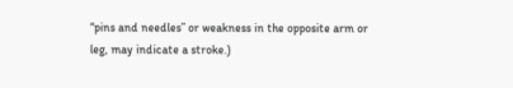“pins and needles” or weakness in the opposite arm or leg, may indicate a stroke.)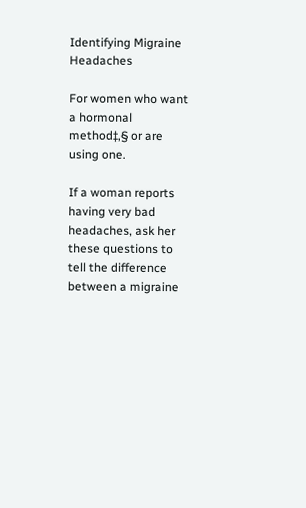Identifying Migraine Headaches

For women who want a hormonal method‡,§ or are using one.

If a woman reports having very bad headaches, ask her these questions to tell the difference between a migraine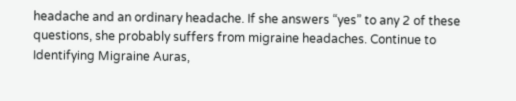headache and an ordinary headache. If she answers “yes” to any 2 of these questions, she probably suffers from migraine headaches. Continue to Identifying Migraine Auras,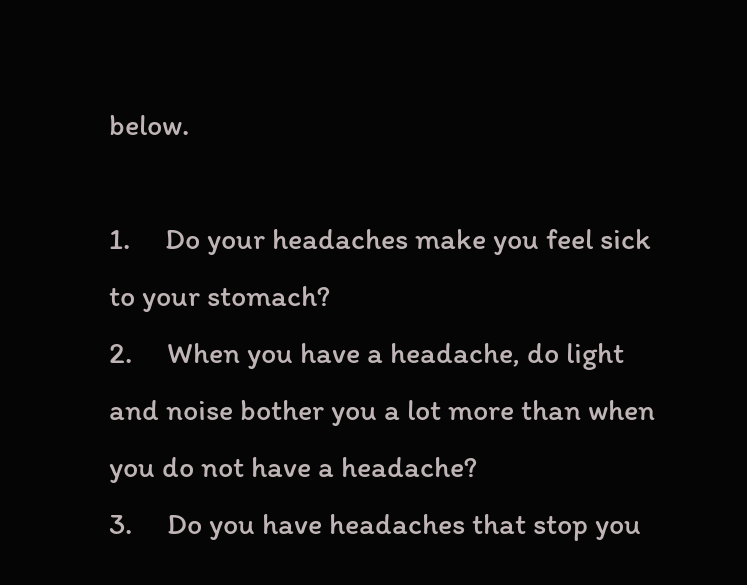below.

1.     Do your headaches make you feel sick to your stomach?
2.     When you have a headache, do light and noise bother you a lot more than when you do not have a headache?
3.     Do you have headaches that stop you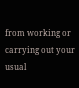from working or carrying out your usual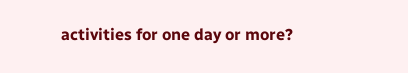activities for one day or more?